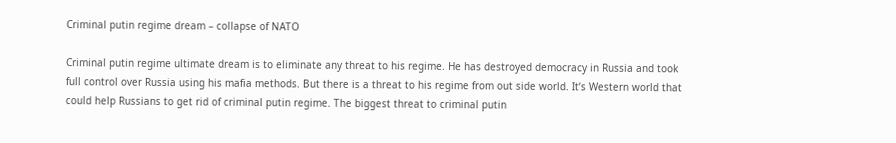Criminal putin regime dream – collapse of NATO

Criminal putin regime ultimate dream is to eliminate any threat to his regime. He has destroyed democracy in Russia and took full control over Russia using his mafia methods. But there is a threat to his regime from out side world. It’s Western world that could help Russians to get rid of criminal putin regime. The biggest threat to criminal putin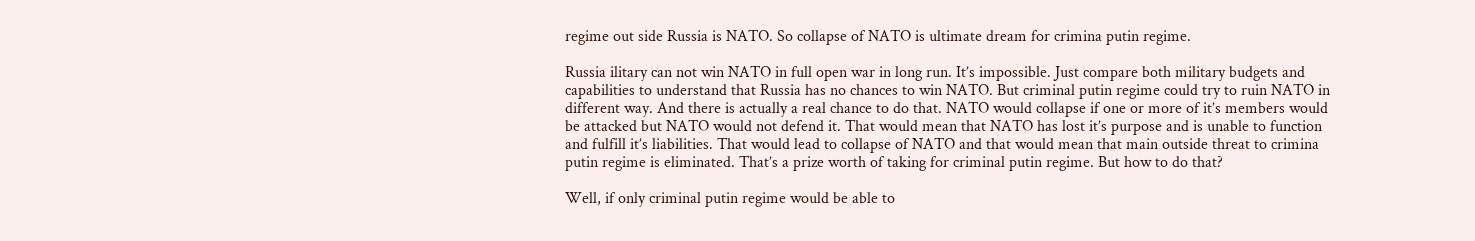regime out side Russia is NATO. So collapse of NATO is ultimate dream for crimina putin regime.

Russia ilitary can not win NATO in full open war in long run. It’s impossible. Just compare both military budgets and capabilities to understand that Russia has no chances to win NATO. But criminal putin regime could try to ruin NATO in different way. And there is actually a real chance to do that. NATO would collapse if one or more of it’s members would be attacked but NATO would not defend it. That would mean that NATO has lost it’s purpose and is unable to function and fulfill it’s liabilities. That would lead to collapse of NATO and that would mean that main outside threat to crimina putin regime is eliminated. That’s a prize worth of taking for criminal putin regime. But how to do that?

Well, if only criminal putin regime would be able to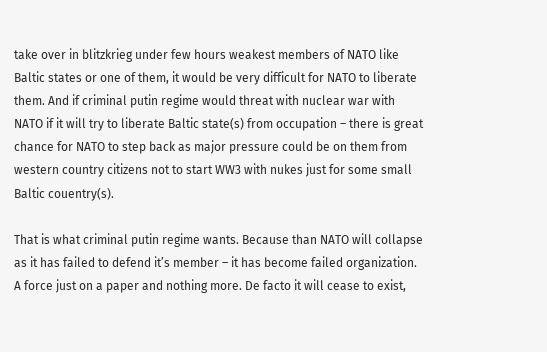take over in blitzkrieg under few hours weakest members of NATO like Baltic states or one of them, it would be very difficult for NATO to liberate them. And if criminal putin regime would threat with nuclear war with NATO if it will try to liberate Baltic state(s) from occupation – there is great chance for NATO to step back as major pressure could be on them from western country citizens not to start WW3 with nukes just for some small Baltic couentry(s).

That is what criminal putin regime wants. Because than NATO will collapse as it has failed to defend it’s member – it has become failed organization. A force just on a paper and nothing more. De facto it will cease to exist,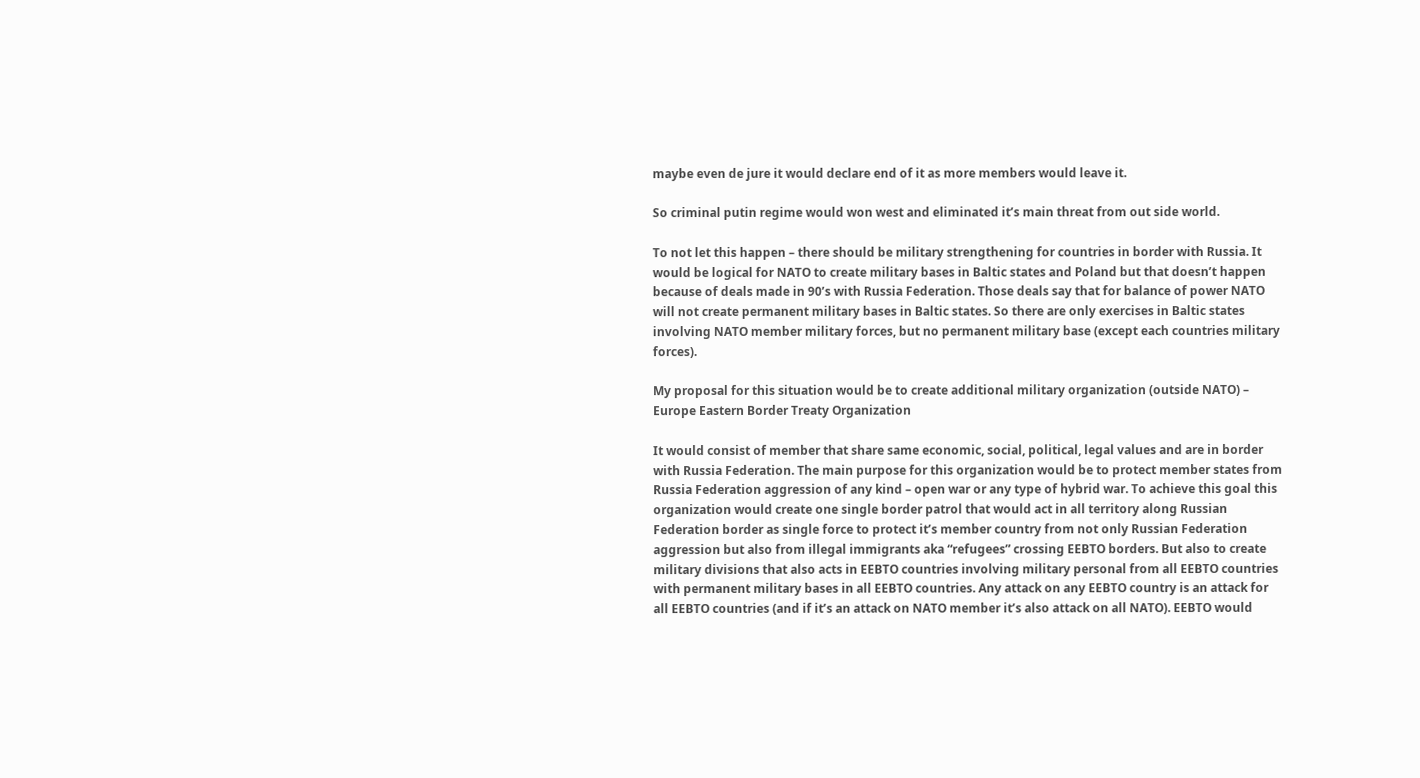maybe even de jure it would declare end of it as more members would leave it.

So criminal putin regime would won west and eliminated it’s main threat from out side world.

To not let this happen – there should be military strengthening for countries in border with Russia. It would be logical for NATO to create military bases in Baltic states and Poland but that doesn’t happen because of deals made in 90’s with Russia Federation. Those deals say that for balance of power NATO will not create permanent military bases in Baltic states. So there are only exercises in Baltic states involving NATO member military forces, but no permanent military base (except each countries military forces).

My proposal for this situation would be to create additional military organization (outside NATO) – Europe Eastern Border Treaty Organization

It would consist of member that share same economic, social, political, legal values and are in border with Russia Federation. The main purpose for this organization would be to protect member states from Russia Federation aggression of any kind – open war or any type of hybrid war. To achieve this goal this organization would create one single border patrol that would act in all territory along Russian Federation border as single force to protect it’s member country from not only Russian Federation aggression but also from illegal immigrants aka “refugees” crossing EEBTO borders. But also to create military divisions that also acts in EEBTO countries involving military personal from all EEBTO countries with permanent military bases in all EEBTO countries. Any attack on any EEBTO country is an attack for all EEBTO countries (and if it’s an attack on NATO member it’s also attack on all NATO). EEBTO would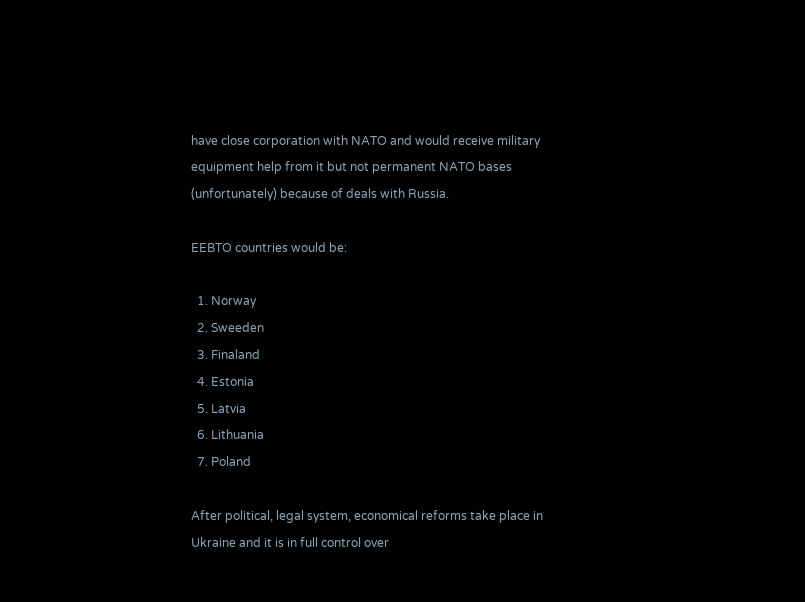have close corporation with NATO and would receive military equipment help from it but not permanent NATO bases (unfortunately) because of deals with Russia.

EEBTO countries would be:

  1. Norway
  2. Sweeden
  3. Finaland
  4. Estonia
  5. Latvia
  6. Lithuania
  7. Poland

After political, legal system, economical reforms take place in Ukraine and it is in full control over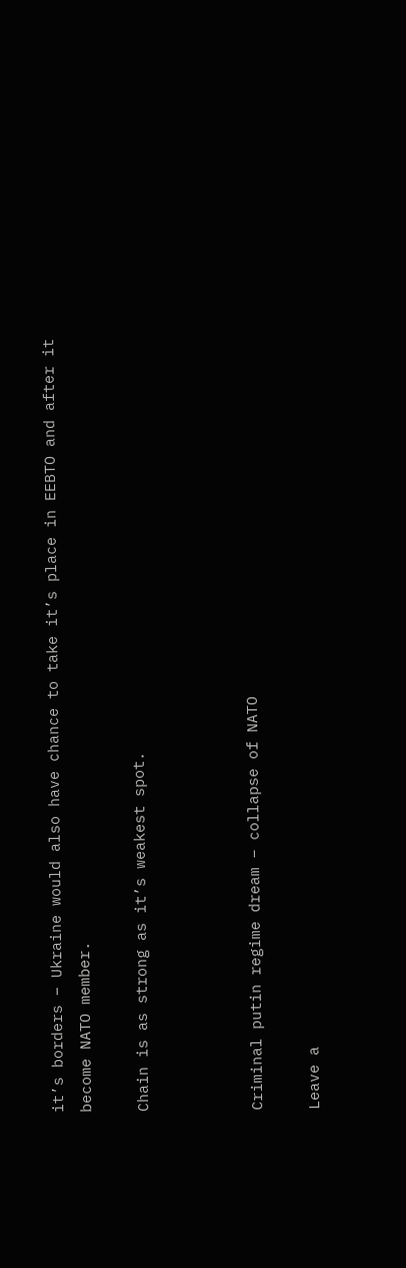it’s borders – Ukraine would also have chance to take it’s place in EEBTO and after it become NATO member.

Chain is as strong as it’s weakest spot.



Criminal putin regime dream – collapse of NATO

Leave a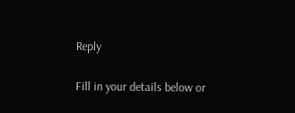Reply

Fill in your details below or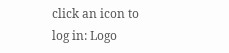click an icon to log in: Logo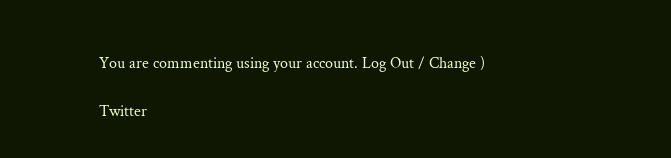You are commenting using your account. Log Out / Change )

Twitter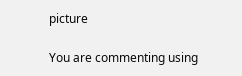picture

You are commenting using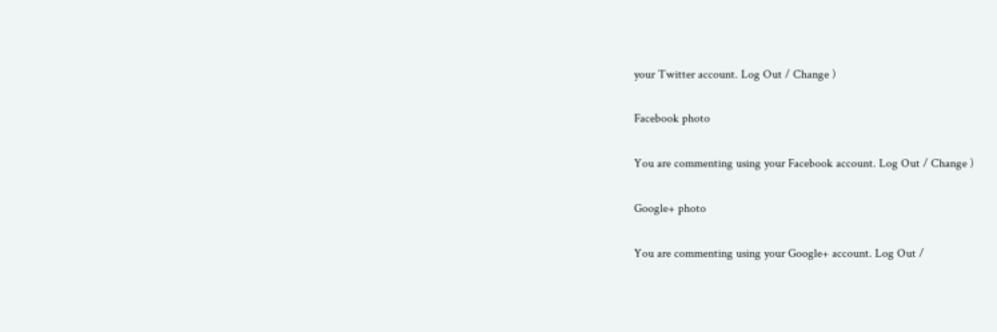your Twitter account. Log Out / Change )

Facebook photo

You are commenting using your Facebook account. Log Out / Change )

Google+ photo

You are commenting using your Google+ account. Log Out /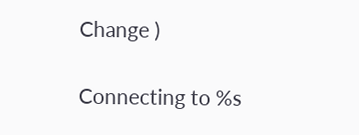Change )

Connecting to %s